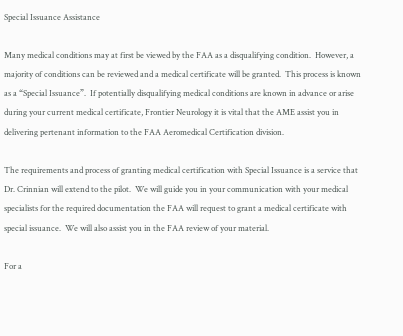Special Issuance Assistance

Many medical conditions may at first be viewed by the FAA as a disqualifying condition.  However, a majority of conditions can be reviewed and a medical certificate will be granted.  This process is known as a “Special Issuance”.  If potentially disqualifying medical conditions are known in advance or arise during your current medical certificate, Frontier Neurology it is vital that the AME assist you in delivering pertenant information to the FAA Aeromedical Certification division.

The requirements and process of granting medical certification with Special Issuance is a service that Dr. Crinnian will extend to the pilot.  We will guide you in your communication with your medical specialists for the required documentation the FAA will request to grant a medical certificate with special issuance.  We will also assist you in the FAA review of your material.

For a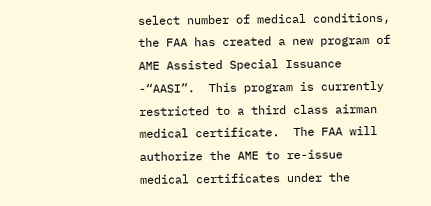select number of medical conditions, the FAA has created a new program of  AME Assisted Special Issuance -“AASI”.  This program is currently restricted to a third class airman medical certificate.  The FAA will authorize the AME to re-issue medical certificates under the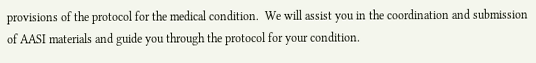provisions of the protocol for the medical condition.  We will assist you in the coordination and submission of AASI materials and guide you through the protocol for your condition.